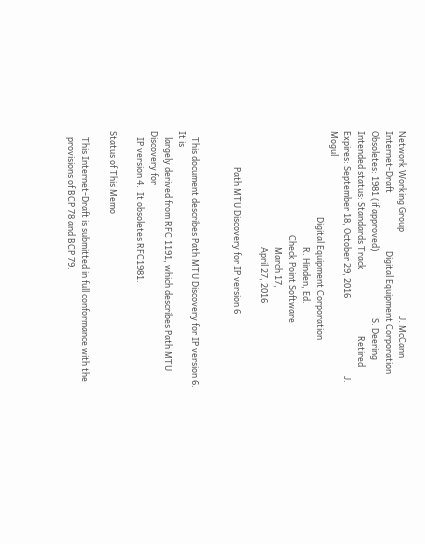Network Working Group                                          J. McCann
Internet-Draft                             Digital Equipment Corporation
Obsoletes: 1981 (if approved)                                 S. Deering
Intended status: Standards Track                                 Retired
Expires: September 18, October 29, 2016                                       J. Mogul
                                           Digital Equipment Corporation
                                                          R. Hinden, Ed.
                                                    Check Point Software
                                                          March 17,
                                                          April 27, 2016

                  Path MTU Discovery for IP version 6


   This document describes Path MTU Discovery for IP version 6.  It is
   largely derived from RFC 1191, which describes Path MTU Discovery for
   IP version 4.  It obsoletes RFC1981.

Status of This Memo

   This Internet-Draft is submitted in full conformance with the
   provisions of BCP 78 and BCP 79.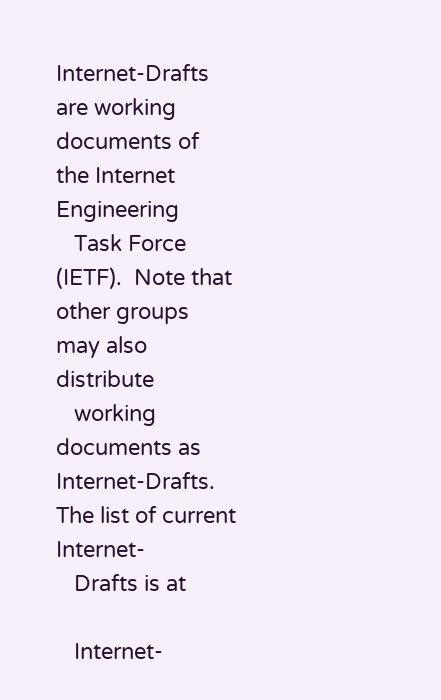Internet-Drafts are working documents of the Internet Engineering
   Task Force (IETF).  Note that other groups may also distribute
   working documents as Internet-Drafts.  The list of current Internet-
   Drafts is at

   Internet-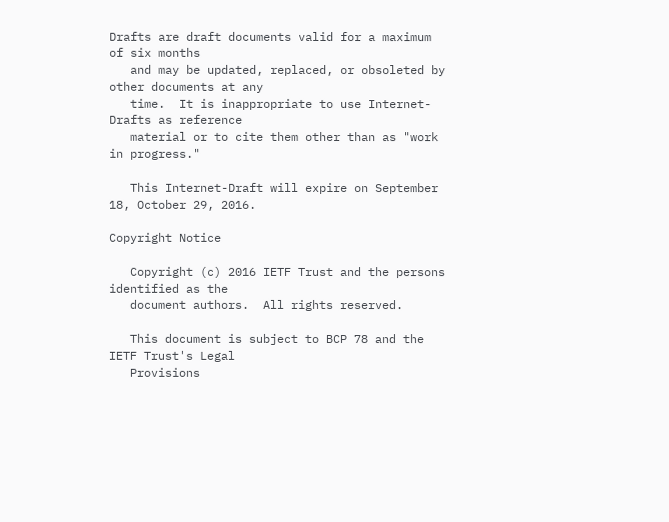Drafts are draft documents valid for a maximum of six months
   and may be updated, replaced, or obsoleted by other documents at any
   time.  It is inappropriate to use Internet-Drafts as reference
   material or to cite them other than as "work in progress."

   This Internet-Draft will expire on September 18, October 29, 2016.

Copyright Notice

   Copyright (c) 2016 IETF Trust and the persons identified as the
   document authors.  All rights reserved.

   This document is subject to BCP 78 and the IETF Trust's Legal
   Provisions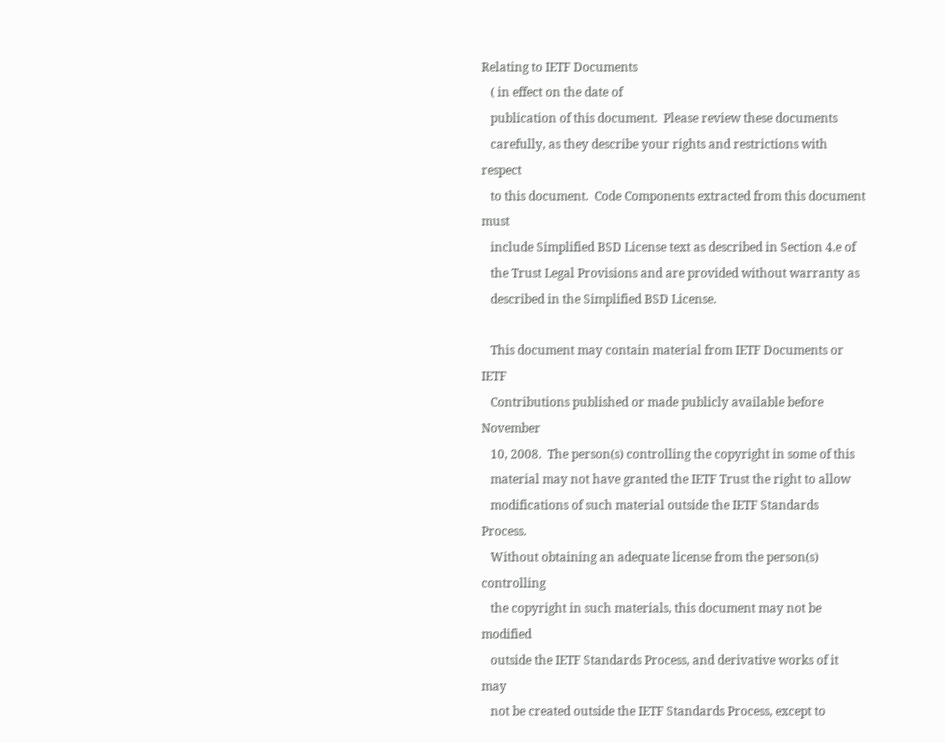Relating to IETF Documents
   ( in effect on the date of
   publication of this document.  Please review these documents
   carefully, as they describe your rights and restrictions with respect
   to this document.  Code Components extracted from this document must
   include Simplified BSD License text as described in Section 4.e of
   the Trust Legal Provisions and are provided without warranty as
   described in the Simplified BSD License.

   This document may contain material from IETF Documents or IETF
   Contributions published or made publicly available before November
   10, 2008.  The person(s) controlling the copyright in some of this
   material may not have granted the IETF Trust the right to allow
   modifications of such material outside the IETF Standards Process.
   Without obtaining an adequate license from the person(s) controlling
   the copyright in such materials, this document may not be modified
   outside the IETF Standards Process, and derivative works of it may
   not be created outside the IETF Standards Process, except to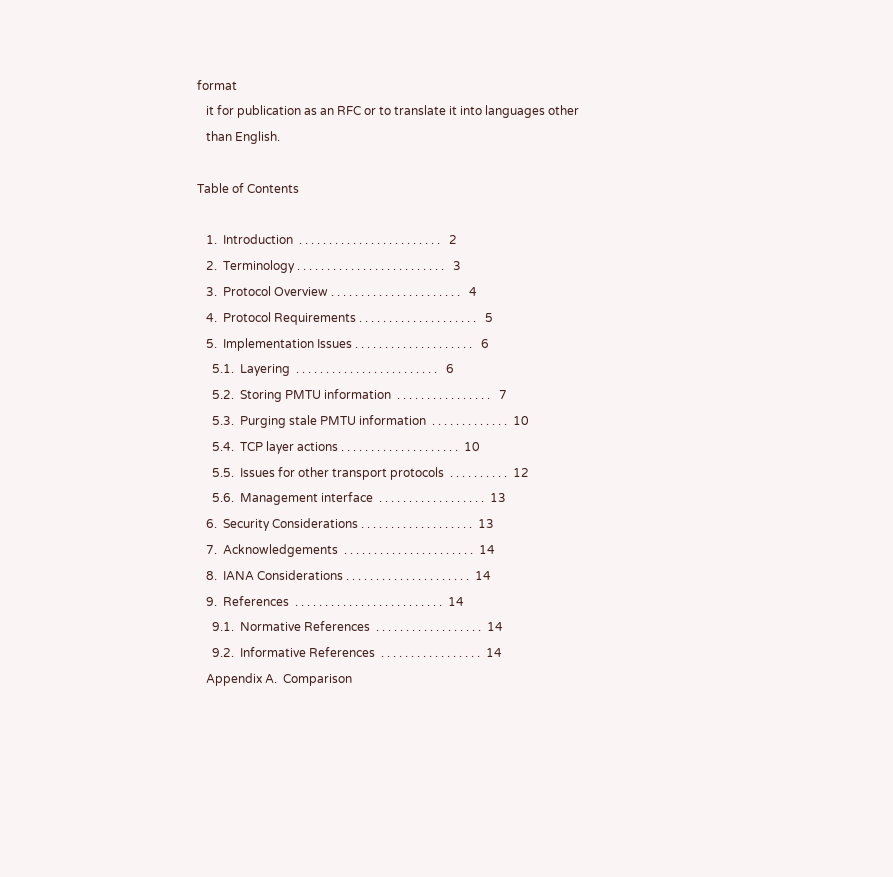format
   it for publication as an RFC or to translate it into languages other
   than English.

Table of Contents

   1.  Introduction  . . . . . . . . . . . . . . . . . . . . . . . .   2
   2.  Terminology . . . . . . . . . . . . . . . . . . . . . . . . .   3
   3.  Protocol Overview . . . . . . . . . . . . . . . . . . . . . .   4
   4.  Protocol Requirements . . . . . . . . . . . . . . . . . . . .   5
   5.  Implementation Issues . . . . . . . . . . . . . . . . . . . .   6
     5.1.  Layering  . . . . . . . . . . . . . . . . . . . . . . . .   6
     5.2.  Storing PMTU information  . . . . . . . . . . . . . . . .   7
     5.3.  Purging stale PMTU information  . . . . . . . . . . . . .  10
     5.4.  TCP layer actions . . . . . . . . . . . . . . . . . . . .  10
     5.5.  Issues for other transport protocols  . . . . . . . . . .  12
     5.6.  Management interface  . . . . . . . . . . . . . . . . . .  13
   6.  Security Considerations . . . . . . . . . . . . . . . . . . .  13
   7.  Acknowledgements  . . . . . . . . . . . . . . . . . . . . . .  14
   8.  IANA Considerations . . . . . . . . . . . . . . . . . . . . .  14
   9.  References  . . . . . . . . . . . . . . . . . . . . . . . . .  14
     9.1.  Normative References  . . . . . . . . . . . . . . . . . .  14
     9.2.  Informative References  . . . . . . . . . . . . . . . . .  14
   Appendix A.  Comparison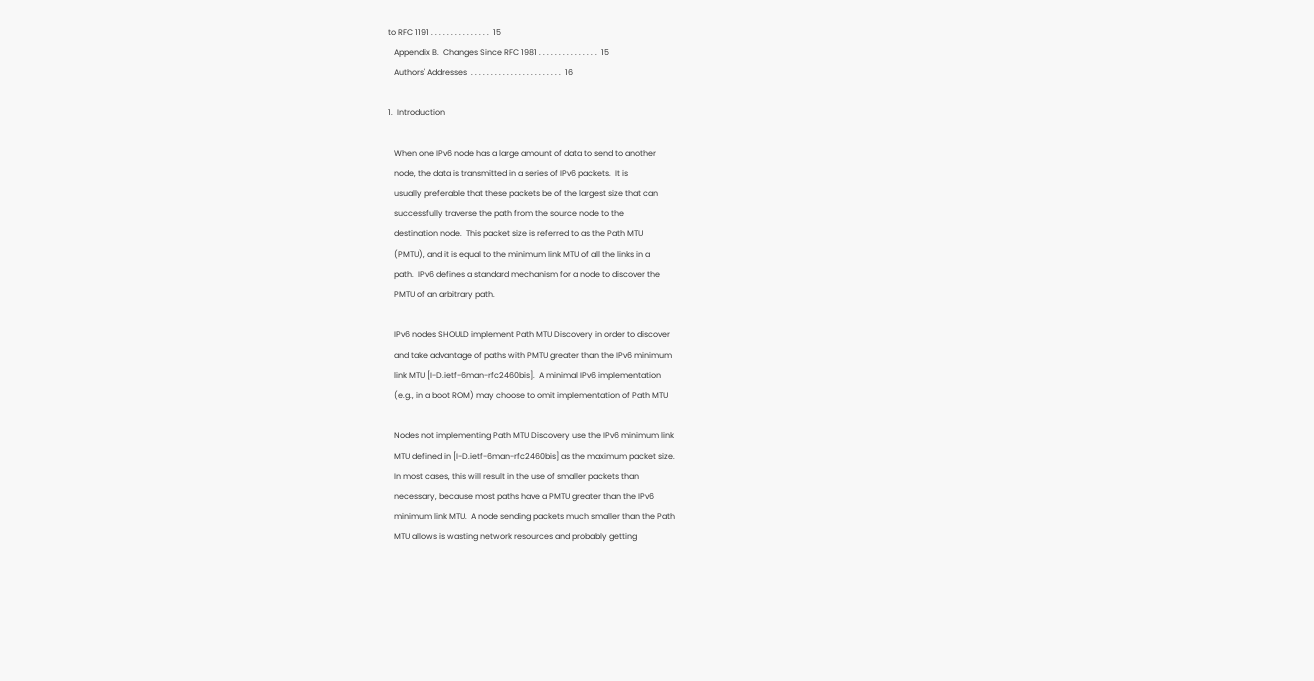to RFC 1191 . . . . . . . . . . . . . . .  15
   Appendix B.  Changes Since RFC 1981 . . . . . . . . . . . . . . .  15
   Authors' Addresses  . . . . . . . . . . . . . . . . . . . . . . .  16

1.  Introduction

   When one IPv6 node has a large amount of data to send to another
   node, the data is transmitted in a series of IPv6 packets.  It is
   usually preferable that these packets be of the largest size that can
   successfully traverse the path from the source node to the
   destination node.  This packet size is referred to as the Path MTU
   (PMTU), and it is equal to the minimum link MTU of all the links in a
   path.  IPv6 defines a standard mechanism for a node to discover the
   PMTU of an arbitrary path.

   IPv6 nodes SHOULD implement Path MTU Discovery in order to discover
   and take advantage of paths with PMTU greater than the IPv6 minimum
   link MTU [I-D.ietf-6man-rfc2460bis].  A minimal IPv6 implementation
   (e.g., in a boot ROM) may choose to omit implementation of Path MTU

   Nodes not implementing Path MTU Discovery use the IPv6 minimum link
   MTU defined in [I-D.ietf-6man-rfc2460bis] as the maximum packet size.
   In most cases, this will result in the use of smaller packets than
   necessary, because most paths have a PMTU greater than the IPv6
   minimum link MTU.  A node sending packets much smaller than the Path
   MTU allows is wasting network resources and probably getting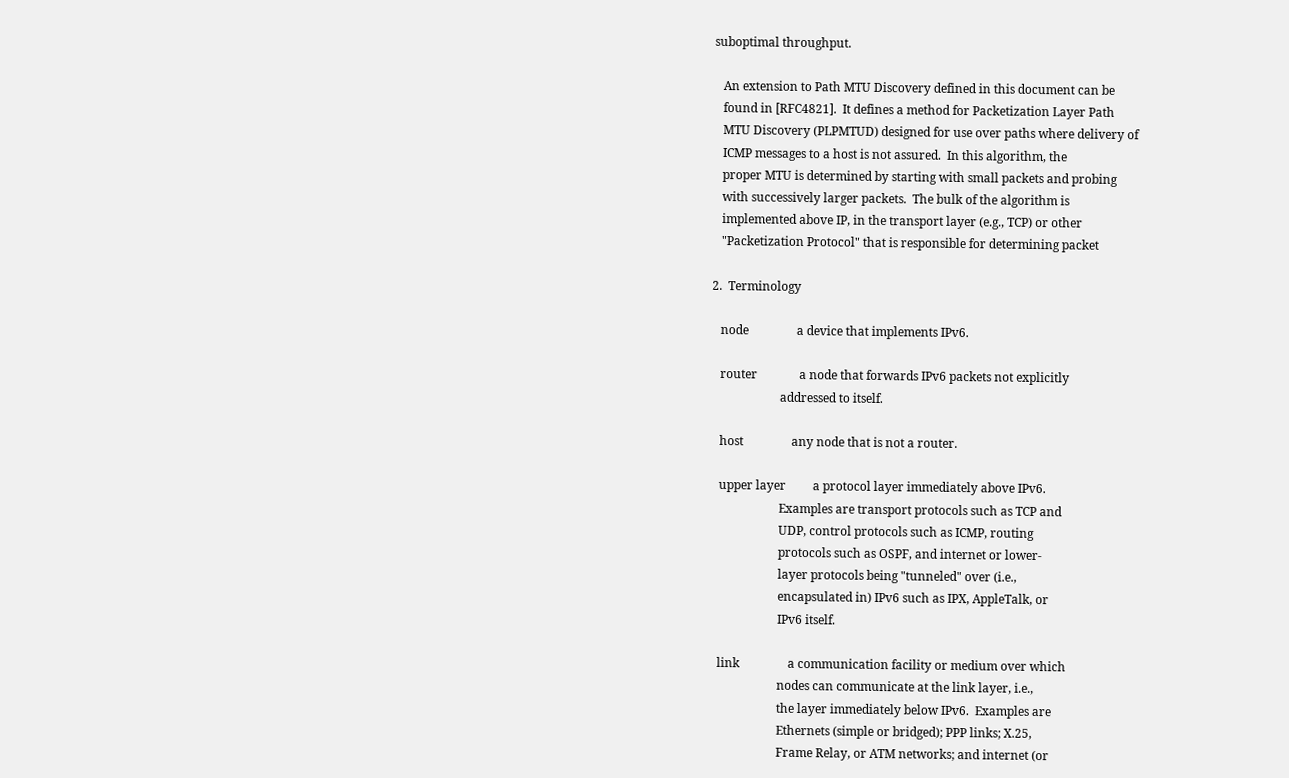suboptimal throughput.

   An extension to Path MTU Discovery defined in this document can be
   found in [RFC4821].  It defines a method for Packetization Layer Path
   MTU Discovery (PLPMTUD) designed for use over paths where delivery of
   ICMP messages to a host is not assured.  In this algorithm, the
   proper MTU is determined by starting with small packets and probing
   with successively larger packets.  The bulk of the algorithm is
   implemented above IP, in the transport layer (e.g., TCP) or other
   "Packetization Protocol" that is responsible for determining packet

2.  Terminology

   node                a device that implements IPv6.

   router              a node that forwards IPv6 packets not explicitly
                       addressed to itself.

   host                any node that is not a router.

   upper layer         a protocol layer immediately above IPv6.
                       Examples are transport protocols such as TCP and
                       UDP, control protocols such as ICMP, routing
                       protocols such as OSPF, and internet or lower-
                       layer protocols being "tunneled" over (i.e.,
                       encapsulated in) IPv6 such as IPX, AppleTalk, or
                       IPv6 itself.

   link                a communication facility or medium over which
                       nodes can communicate at the link layer, i.e.,
                       the layer immediately below IPv6.  Examples are
                       Ethernets (simple or bridged); PPP links; X.25,
                       Frame Relay, or ATM networks; and internet (or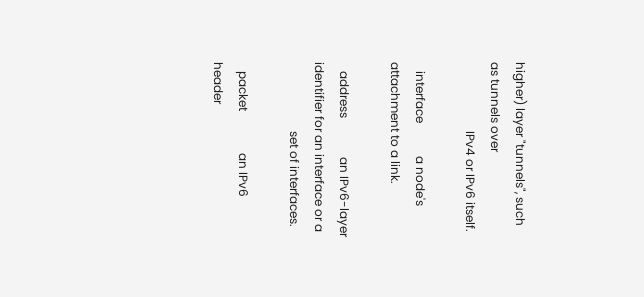higher) layer "tunnels", such as tunnels over
                       IPv4 or IPv6 itself.

   interface           a node's attachment to a link.

   address             an IPv6-layer identifier for an interface or a
                       set of interfaces.

   packet              an IPv6 header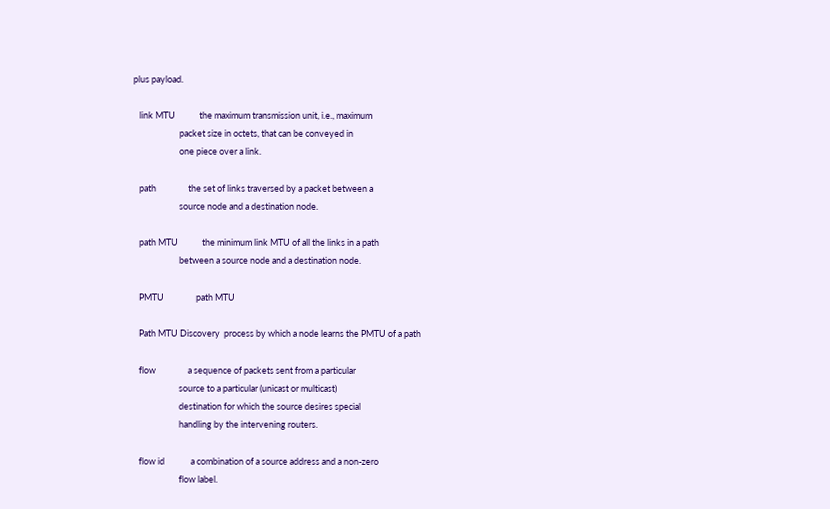plus payload.

   link MTU            the maximum transmission unit, i.e., maximum
                       packet size in octets, that can be conveyed in
                       one piece over a link.

   path                the set of links traversed by a packet between a
                       source node and a destination node.

   path MTU            the minimum link MTU of all the links in a path
                       between a source node and a destination node.

   PMTU                path MTU

   Path MTU Discovery  process by which a node learns the PMTU of a path

   flow                a sequence of packets sent from a particular
                       source to a particular (unicast or multicast)
                       destination for which the source desires special
                       handling by the intervening routers.

   flow id             a combination of a source address and a non-zero
                       flow label.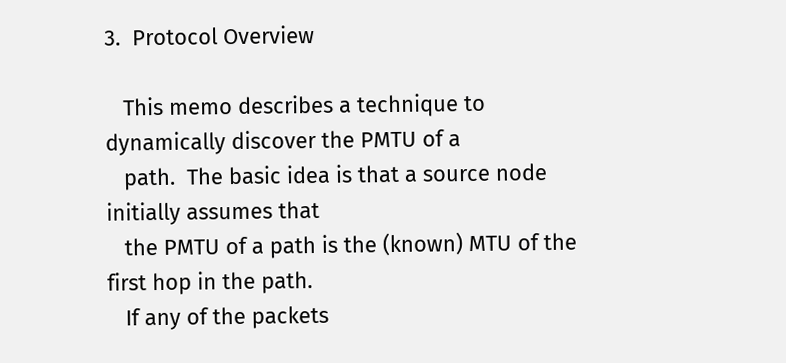3.  Protocol Overview

   This memo describes a technique to dynamically discover the PMTU of a
   path.  The basic idea is that a source node initially assumes that
   the PMTU of a path is the (known) MTU of the first hop in the path.
   If any of the packets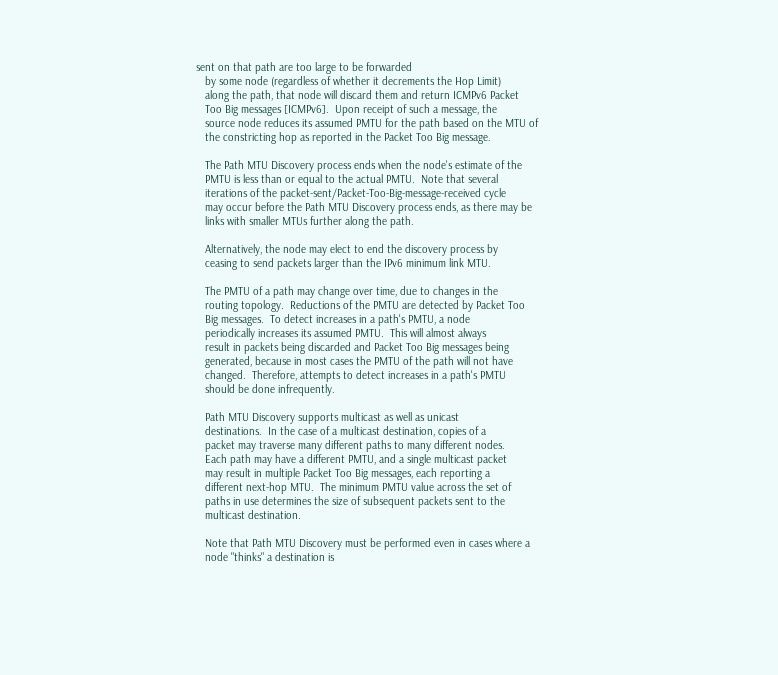sent on that path are too large to be forwarded
   by some node (regardless of whether it decrements the Hop Limit)
   along the path, that node will discard them and return ICMPv6 Packet
   Too Big messages [ICMPv6].  Upon receipt of such a message, the
   source node reduces its assumed PMTU for the path based on the MTU of
   the constricting hop as reported in the Packet Too Big message.

   The Path MTU Discovery process ends when the node's estimate of the
   PMTU is less than or equal to the actual PMTU.  Note that several
   iterations of the packet-sent/Packet-Too-Big-message-received cycle
   may occur before the Path MTU Discovery process ends, as there may be
   links with smaller MTUs further along the path.

   Alternatively, the node may elect to end the discovery process by
   ceasing to send packets larger than the IPv6 minimum link MTU.

   The PMTU of a path may change over time, due to changes in the
   routing topology.  Reductions of the PMTU are detected by Packet Too
   Big messages.  To detect increases in a path's PMTU, a node
   periodically increases its assumed PMTU.  This will almost always
   result in packets being discarded and Packet Too Big messages being
   generated, because in most cases the PMTU of the path will not have
   changed.  Therefore, attempts to detect increases in a path's PMTU
   should be done infrequently.

   Path MTU Discovery supports multicast as well as unicast
   destinations.  In the case of a multicast destination, copies of a
   packet may traverse many different paths to many different nodes.
   Each path may have a different PMTU, and a single multicast packet
   may result in multiple Packet Too Big messages, each reporting a
   different next-hop MTU.  The minimum PMTU value across the set of
   paths in use determines the size of subsequent packets sent to the
   multicast destination.

   Note that Path MTU Discovery must be performed even in cases where a
   node "thinks" a destination is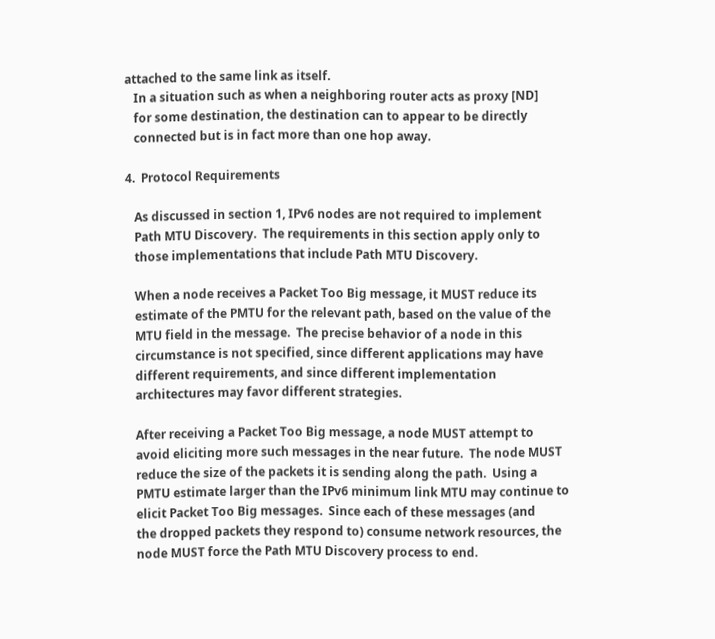attached to the same link as itself.
   In a situation such as when a neighboring router acts as proxy [ND]
   for some destination, the destination can to appear to be directly
   connected but is in fact more than one hop away.

4.  Protocol Requirements

   As discussed in section 1, IPv6 nodes are not required to implement
   Path MTU Discovery.  The requirements in this section apply only to
   those implementations that include Path MTU Discovery.

   When a node receives a Packet Too Big message, it MUST reduce its
   estimate of the PMTU for the relevant path, based on the value of the
   MTU field in the message.  The precise behavior of a node in this
   circumstance is not specified, since different applications may have
   different requirements, and since different implementation
   architectures may favor different strategies.

   After receiving a Packet Too Big message, a node MUST attempt to
   avoid eliciting more such messages in the near future.  The node MUST
   reduce the size of the packets it is sending along the path.  Using a
   PMTU estimate larger than the IPv6 minimum link MTU may continue to
   elicit Packet Too Big messages.  Since each of these messages (and
   the dropped packets they respond to) consume network resources, the
   node MUST force the Path MTU Discovery process to end.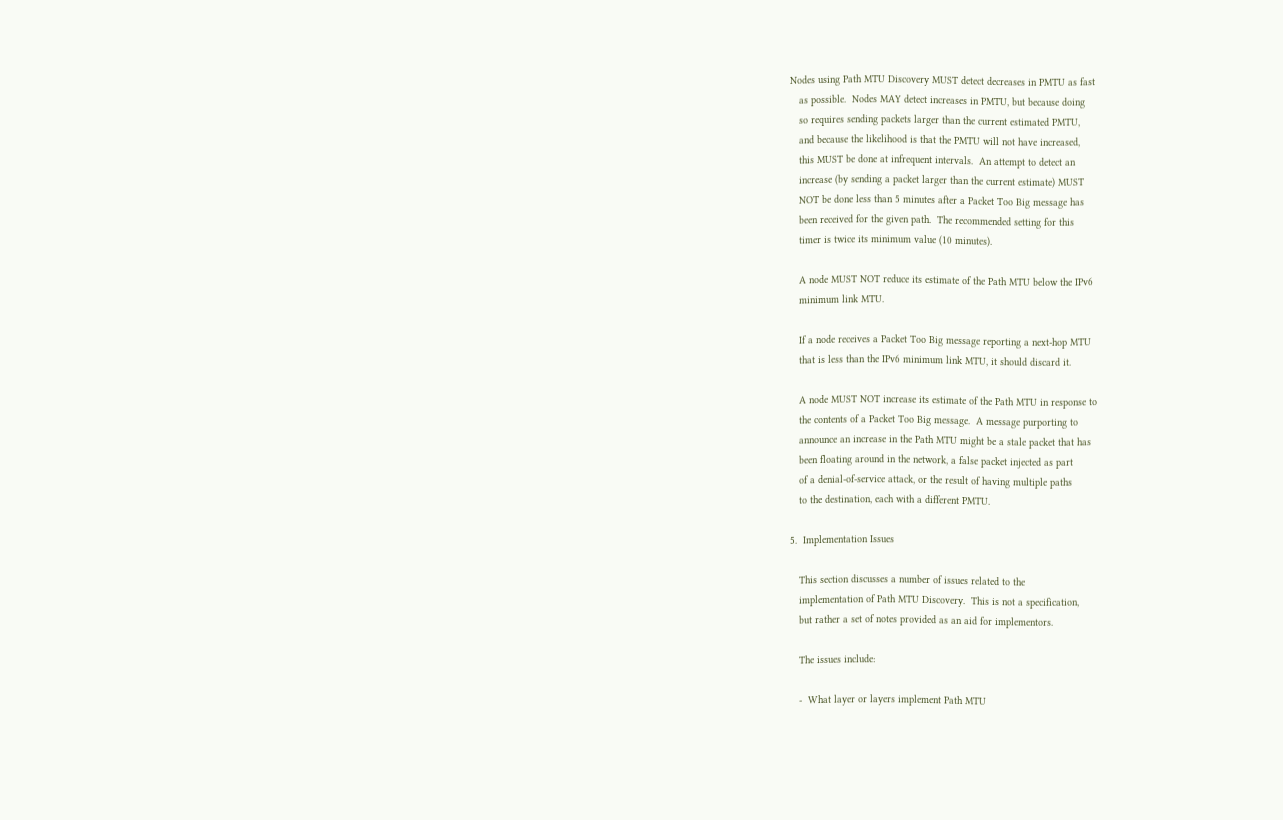Nodes using Path MTU Discovery MUST detect decreases in PMTU as fast
   as possible.  Nodes MAY detect increases in PMTU, but because doing
   so requires sending packets larger than the current estimated PMTU,
   and because the likelihood is that the PMTU will not have increased,
   this MUST be done at infrequent intervals.  An attempt to detect an
   increase (by sending a packet larger than the current estimate) MUST
   NOT be done less than 5 minutes after a Packet Too Big message has
   been received for the given path.  The recommended setting for this
   timer is twice its minimum value (10 minutes).

   A node MUST NOT reduce its estimate of the Path MTU below the IPv6
   minimum link MTU.

   If a node receives a Packet Too Big message reporting a next-hop MTU
   that is less than the IPv6 minimum link MTU, it should discard it.

   A node MUST NOT increase its estimate of the Path MTU in response to
   the contents of a Packet Too Big message.  A message purporting to
   announce an increase in the Path MTU might be a stale packet that has
   been floating around in the network, a false packet injected as part
   of a denial-of-service attack, or the result of having multiple paths
   to the destination, each with a different PMTU.

5.  Implementation Issues

   This section discusses a number of issues related to the
   implementation of Path MTU Discovery.  This is not a specification,
   but rather a set of notes provided as an aid for implementors.

   The issues include:

   -  What layer or layers implement Path MTU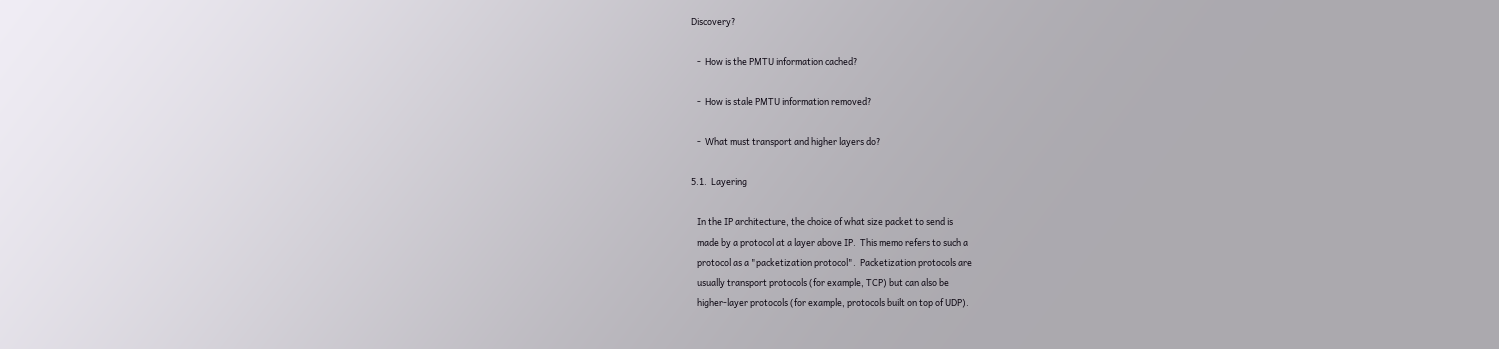Discovery?

   -  How is the PMTU information cached?

   -  How is stale PMTU information removed?

   -  What must transport and higher layers do?

5.1.  Layering

   In the IP architecture, the choice of what size packet to send is
   made by a protocol at a layer above IP.  This memo refers to such a
   protocol as a "packetization protocol".  Packetization protocols are
   usually transport protocols (for example, TCP) but can also be
   higher-layer protocols (for example, protocols built on top of UDP).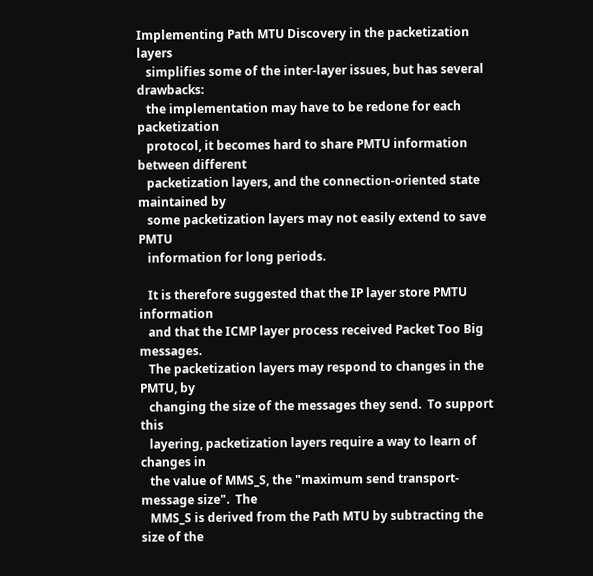Implementing Path MTU Discovery in the packetization layers
   simplifies some of the inter-layer issues, but has several drawbacks:
   the implementation may have to be redone for each packetization
   protocol, it becomes hard to share PMTU information between different
   packetization layers, and the connection-oriented state maintained by
   some packetization layers may not easily extend to save PMTU
   information for long periods.

   It is therefore suggested that the IP layer store PMTU information
   and that the ICMP layer process received Packet Too Big messages.
   The packetization layers may respond to changes in the PMTU, by
   changing the size of the messages they send.  To support this
   layering, packetization layers require a way to learn of changes in
   the value of MMS_S, the "maximum send transport-message size".  The
   MMS_S is derived from the Path MTU by subtracting the size of the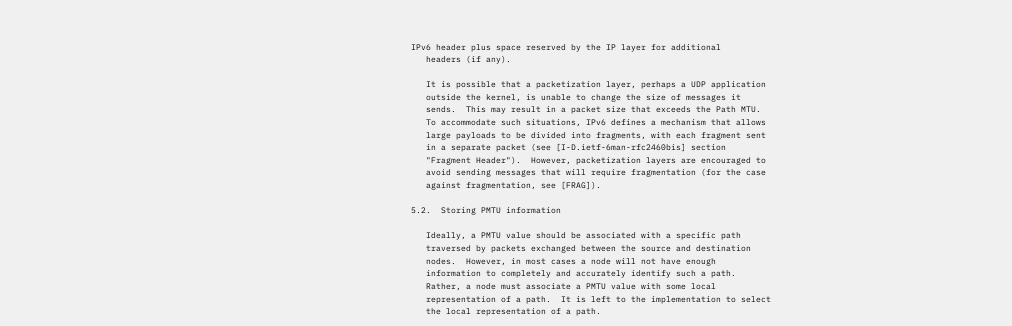IPv6 header plus space reserved by the IP layer for additional
   headers (if any).

   It is possible that a packetization layer, perhaps a UDP application
   outside the kernel, is unable to change the size of messages it
   sends.  This may result in a packet size that exceeds the Path MTU.
   To accommodate such situations, IPv6 defines a mechanism that allows
   large payloads to be divided into fragments, with each fragment sent
   in a separate packet (see [I-D.ietf-6man-rfc2460bis] section
   "Fragment Header").  However, packetization layers are encouraged to
   avoid sending messages that will require fragmentation (for the case
   against fragmentation, see [FRAG]).

5.2.  Storing PMTU information

   Ideally, a PMTU value should be associated with a specific path
   traversed by packets exchanged between the source and destination
   nodes.  However, in most cases a node will not have enough
   information to completely and accurately identify such a path.
   Rather, a node must associate a PMTU value with some local
   representation of a path.  It is left to the implementation to select
   the local representation of a path.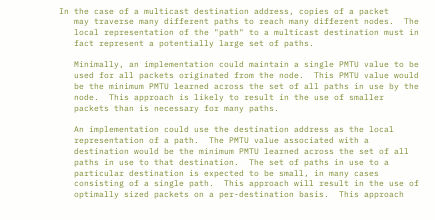In the case of a multicast destination address, copies of a packet
   may traverse many different paths to reach many different nodes.  The
   local representation of the "path" to a multicast destination must in
   fact represent a potentially large set of paths.

   Minimally, an implementation could maintain a single PMTU value to be
   used for all packets originated from the node.  This PMTU value would
   be the minimum PMTU learned across the set of all paths in use by the
   node.  This approach is likely to result in the use of smaller
   packets than is necessary for many paths.

   An implementation could use the destination address as the local
   representation of a path.  The PMTU value associated with a
   destination would be the minimum PMTU learned across the set of all
   paths in use to that destination.  The set of paths in use to a
   particular destination is expected to be small, in many cases
   consisting of a single path.  This approach will result in the use of
   optimally sized packets on a per-destination basis.  This approach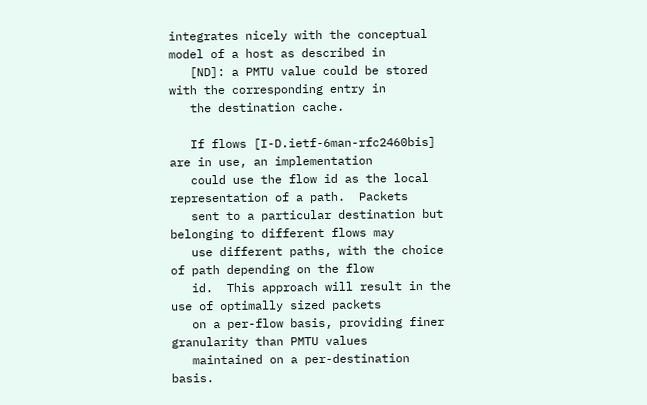integrates nicely with the conceptual model of a host as described in
   [ND]: a PMTU value could be stored with the corresponding entry in
   the destination cache.

   If flows [I-D.ietf-6man-rfc2460bis] are in use, an implementation
   could use the flow id as the local representation of a path.  Packets
   sent to a particular destination but belonging to different flows may
   use different paths, with the choice of path depending on the flow
   id.  This approach will result in the use of optimally sized packets
   on a per-flow basis, providing finer granularity than PMTU values
   maintained on a per-destination basis.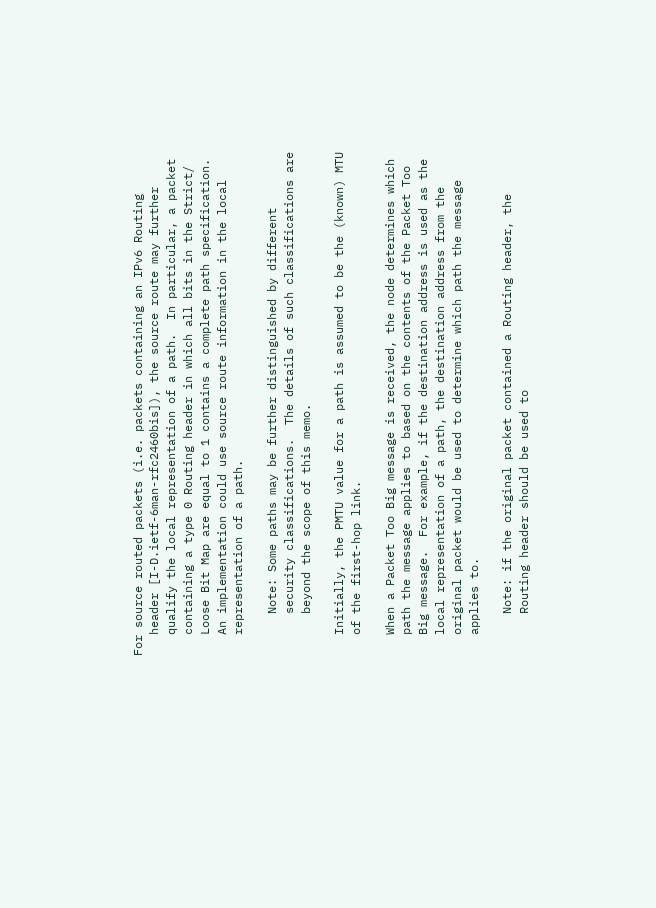For source routed packets (i.e. packets containing an IPv6 Routing
   header [I-D.ietf-6man-rfc2460bis]), the source route may further
   qualify the local representation of a path.  In particular, a packet
   containing a type 0 Routing header in which all bits in the Strict/
   Loose Bit Map are equal to 1 contains a complete path specification.
   An implementation could use source route information in the local
   representation of a path.

      Note: Some paths may be further distinguished by different
      security classifications.  The details of such classifications are
      beyond the scope of this memo.

   Initially, the PMTU value for a path is assumed to be the (known) MTU
   of the first-hop link.

   When a Packet Too Big message is received, the node determines which
   path the message applies to based on the contents of the Packet Too
   Big message.  For example, if the destination address is used as the
   local representation of a path, the destination address from the
   original packet would be used to determine which path the message
   applies to.

      Note: if the original packet contained a Routing header, the
      Routing header should be used to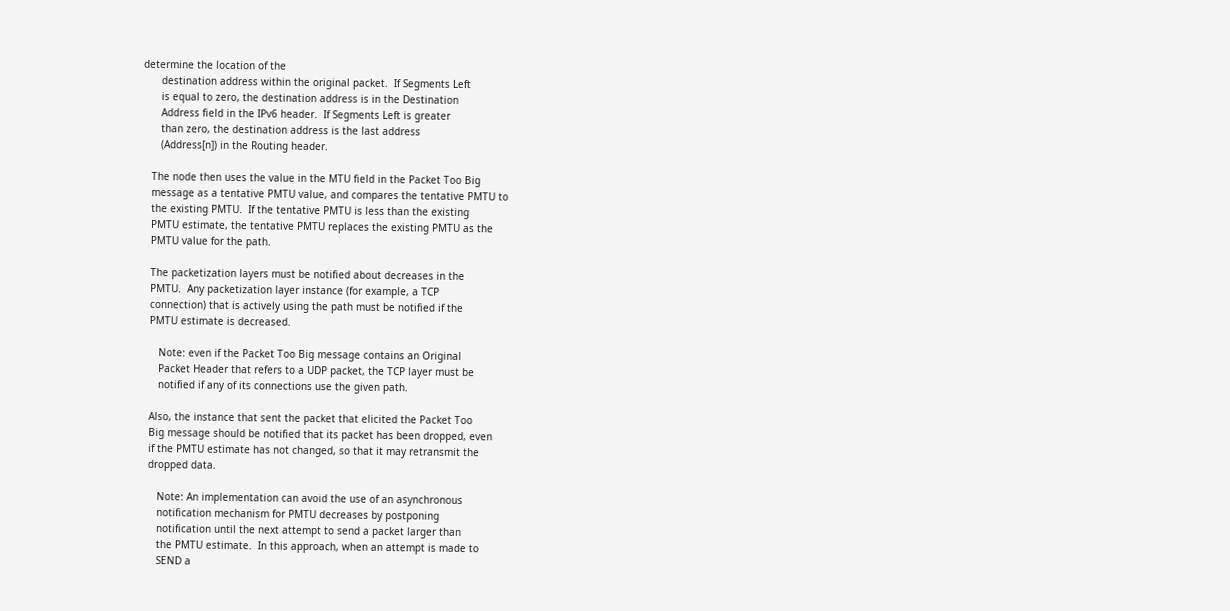determine the location of the
      destination address within the original packet.  If Segments Left
      is equal to zero, the destination address is in the Destination
      Address field in the IPv6 header.  If Segments Left is greater
      than zero, the destination address is the last address
      (Address[n]) in the Routing header.

   The node then uses the value in the MTU field in the Packet Too Big
   message as a tentative PMTU value, and compares the tentative PMTU to
   the existing PMTU.  If the tentative PMTU is less than the existing
   PMTU estimate, the tentative PMTU replaces the existing PMTU as the
   PMTU value for the path.

   The packetization layers must be notified about decreases in the
   PMTU.  Any packetization layer instance (for example, a TCP
   connection) that is actively using the path must be notified if the
   PMTU estimate is decreased.

      Note: even if the Packet Too Big message contains an Original
      Packet Header that refers to a UDP packet, the TCP layer must be
      notified if any of its connections use the given path.

   Also, the instance that sent the packet that elicited the Packet Too
   Big message should be notified that its packet has been dropped, even
   if the PMTU estimate has not changed, so that it may retransmit the
   dropped data.

      Note: An implementation can avoid the use of an asynchronous
      notification mechanism for PMTU decreases by postponing
      notification until the next attempt to send a packet larger than
      the PMTU estimate.  In this approach, when an attempt is made to
      SEND a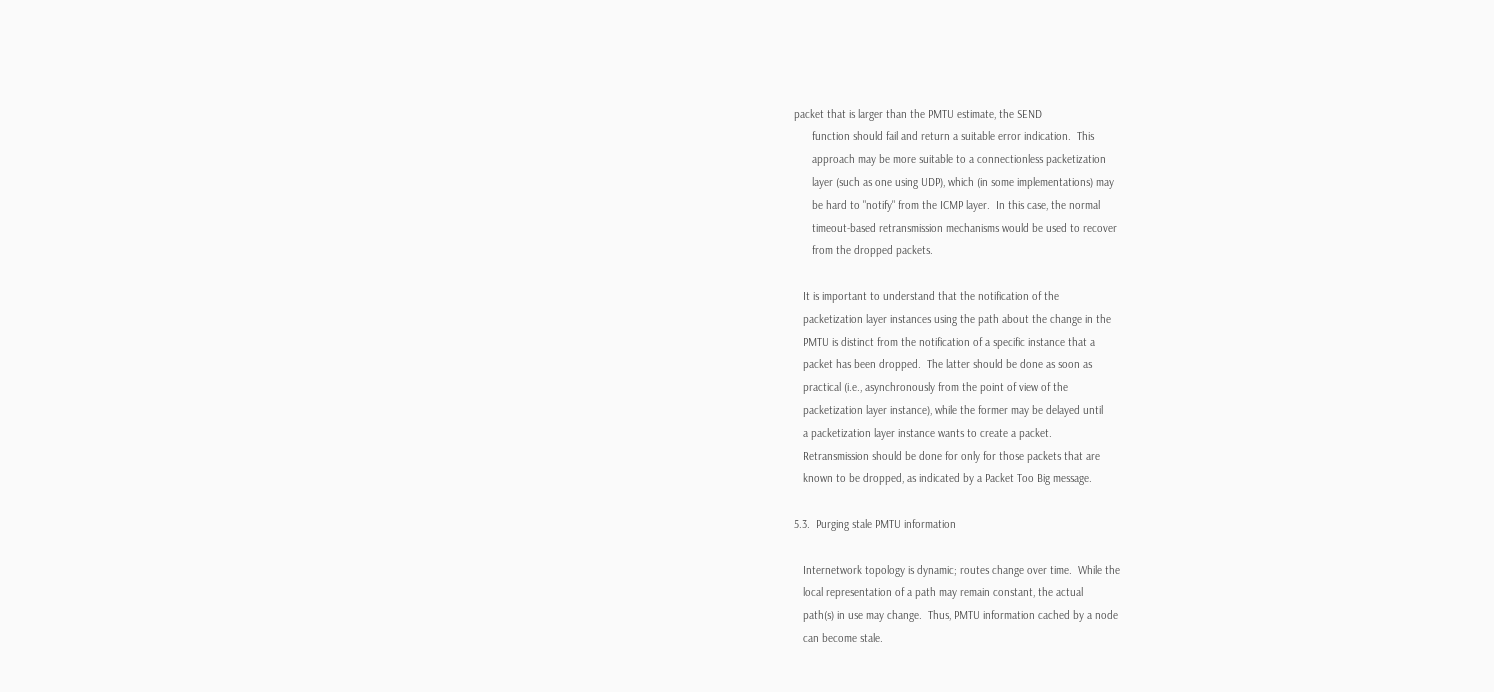packet that is larger than the PMTU estimate, the SEND
      function should fail and return a suitable error indication.  This
      approach may be more suitable to a connectionless packetization
      layer (such as one using UDP), which (in some implementations) may
      be hard to "notify" from the ICMP layer.  In this case, the normal
      timeout-based retransmission mechanisms would be used to recover
      from the dropped packets.

   It is important to understand that the notification of the
   packetization layer instances using the path about the change in the
   PMTU is distinct from the notification of a specific instance that a
   packet has been dropped.  The latter should be done as soon as
   practical (i.e., asynchronously from the point of view of the
   packetization layer instance), while the former may be delayed until
   a packetization layer instance wants to create a packet.
   Retransmission should be done for only for those packets that are
   known to be dropped, as indicated by a Packet Too Big message.

5.3.  Purging stale PMTU information

   Internetwork topology is dynamic; routes change over time.  While the
   local representation of a path may remain constant, the actual
   path(s) in use may change.  Thus, PMTU information cached by a node
   can become stale.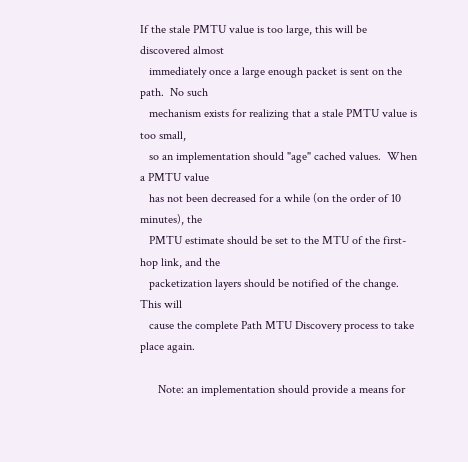If the stale PMTU value is too large, this will be discovered almost
   immediately once a large enough packet is sent on the path.  No such
   mechanism exists for realizing that a stale PMTU value is too small,
   so an implementation should "age" cached values.  When a PMTU value
   has not been decreased for a while (on the order of 10 minutes), the
   PMTU estimate should be set to the MTU of the first-hop link, and the
   packetization layers should be notified of the change.  This will
   cause the complete Path MTU Discovery process to take place again.

      Note: an implementation should provide a means for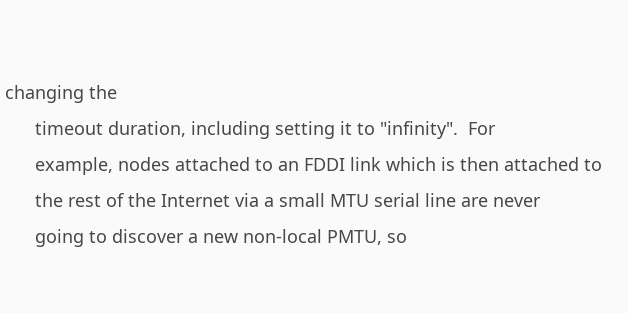changing the
      timeout duration, including setting it to "infinity".  For
      example, nodes attached to an FDDI link which is then attached to
      the rest of the Internet via a small MTU serial line are never
      going to discover a new non-local PMTU, so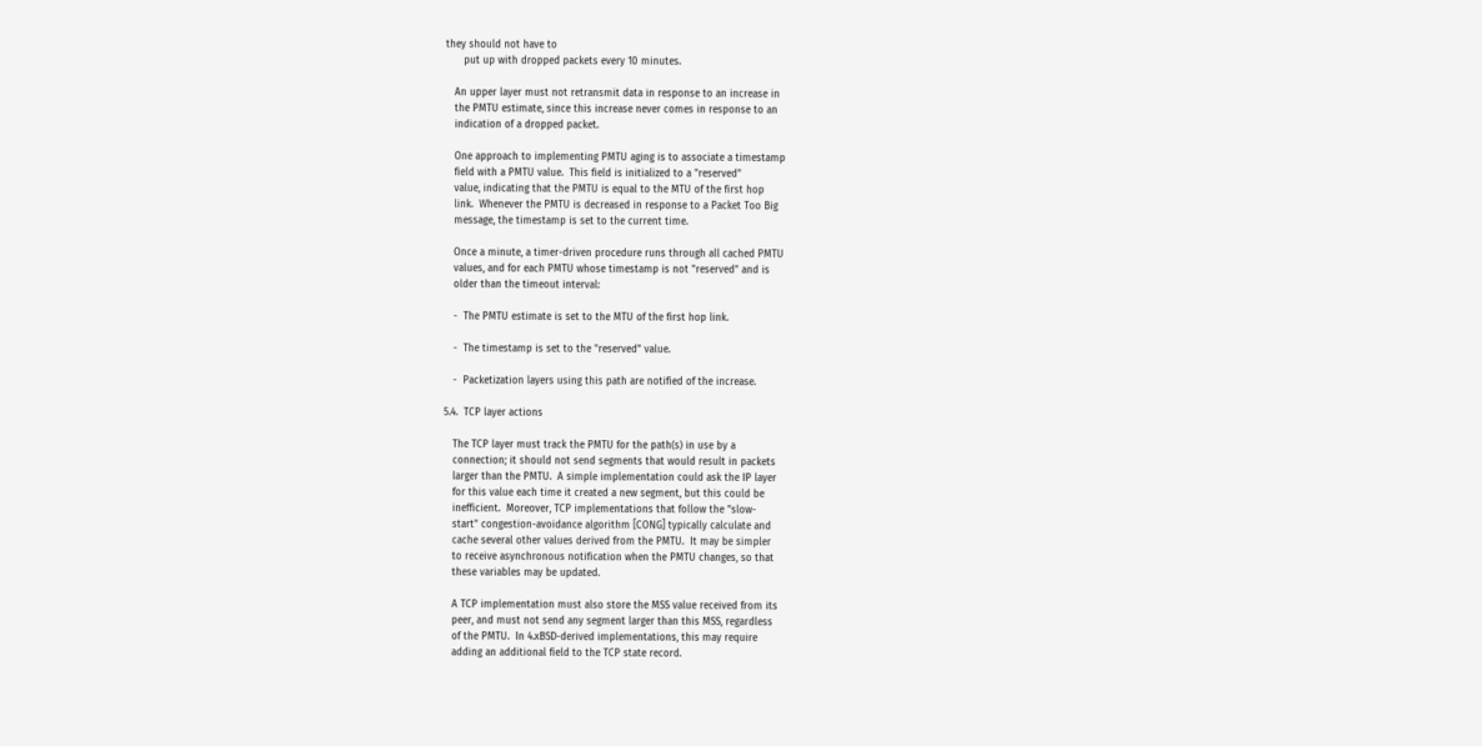they should not have to
      put up with dropped packets every 10 minutes.

   An upper layer must not retransmit data in response to an increase in
   the PMTU estimate, since this increase never comes in response to an
   indication of a dropped packet.

   One approach to implementing PMTU aging is to associate a timestamp
   field with a PMTU value.  This field is initialized to a "reserved"
   value, indicating that the PMTU is equal to the MTU of the first hop
   link.  Whenever the PMTU is decreased in response to a Packet Too Big
   message, the timestamp is set to the current time.

   Once a minute, a timer-driven procedure runs through all cached PMTU
   values, and for each PMTU whose timestamp is not "reserved" and is
   older than the timeout interval:

   -  The PMTU estimate is set to the MTU of the first hop link.

   -  The timestamp is set to the "reserved" value.

   -  Packetization layers using this path are notified of the increase.

5.4.  TCP layer actions

   The TCP layer must track the PMTU for the path(s) in use by a
   connection; it should not send segments that would result in packets
   larger than the PMTU.  A simple implementation could ask the IP layer
   for this value each time it created a new segment, but this could be
   inefficient.  Moreover, TCP implementations that follow the "slow-
   start" congestion-avoidance algorithm [CONG] typically calculate and
   cache several other values derived from the PMTU.  It may be simpler
   to receive asynchronous notification when the PMTU changes, so that
   these variables may be updated.

   A TCP implementation must also store the MSS value received from its
   peer, and must not send any segment larger than this MSS, regardless
   of the PMTU.  In 4.xBSD-derived implementations, this may require
   adding an additional field to the TCP state record.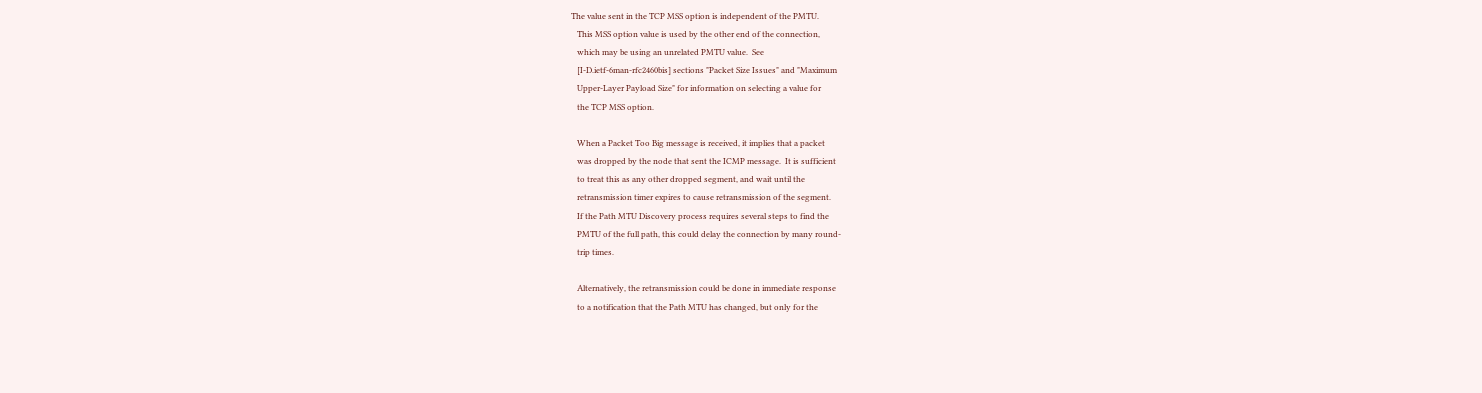The value sent in the TCP MSS option is independent of the PMTU.
   This MSS option value is used by the other end of the connection,
   which may be using an unrelated PMTU value.  See
   [I-D.ietf-6man-rfc2460bis] sections "Packet Size Issues" and "Maximum
   Upper-Layer Payload Size" for information on selecting a value for
   the TCP MSS option.

   When a Packet Too Big message is received, it implies that a packet
   was dropped by the node that sent the ICMP message.  It is sufficient
   to treat this as any other dropped segment, and wait until the
   retransmission timer expires to cause retransmission of the segment.
   If the Path MTU Discovery process requires several steps to find the
   PMTU of the full path, this could delay the connection by many round-
   trip times.

   Alternatively, the retransmission could be done in immediate response
   to a notification that the Path MTU has changed, but only for the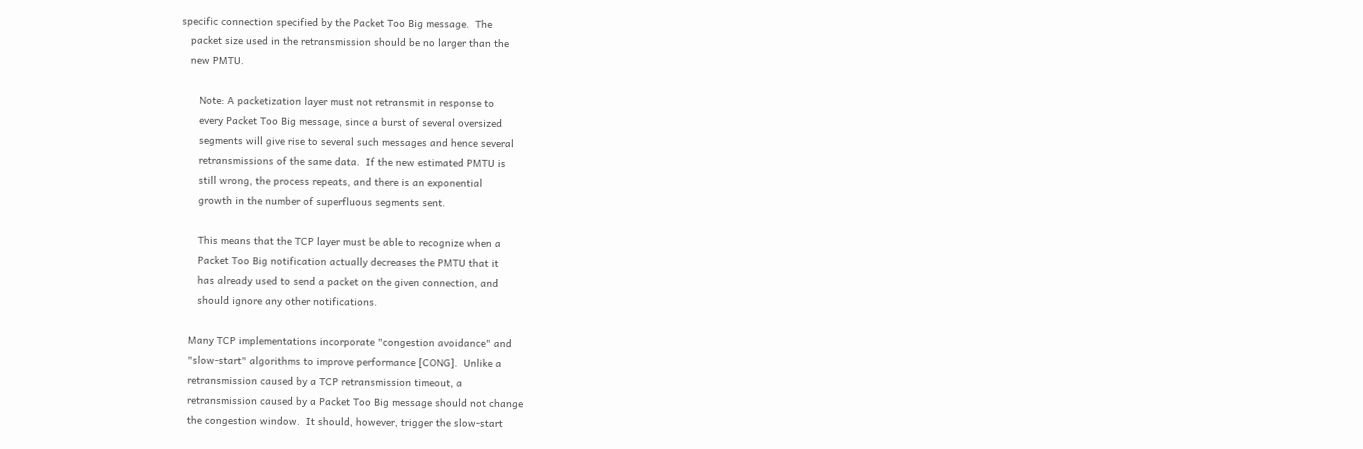specific connection specified by the Packet Too Big message.  The
   packet size used in the retransmission should be no larger than the
   new PMTU.

      Note: A packetization layer must not retransmit in response to
      every Packet Too Big message, since a burst of several oversized
      segments will give rise to several such messages and hence several
      retransmissions of the same data.  If the new estimated PMTU is
      still wrong, the process repeats, and there is an exponential
      growth in the number of superfluous segments sent.

      This means that the TCP layer must be able to recognize when a
      Packet Too Big notification actually decreases the PMTU that it
      has already used to send a packet on the given connection, and
      should ignore any other notifications.

   Many TCP implementations incorporate "congestion avoidance" and
   "slow-start" algorithms to improve performance [CONG].  Unlike a
   retransmission caused by a TCP retransmission timeout, a
   retransmission caused by a Packet Too Big message should not change
   the congestion window.  It should, however, trigger the slow-start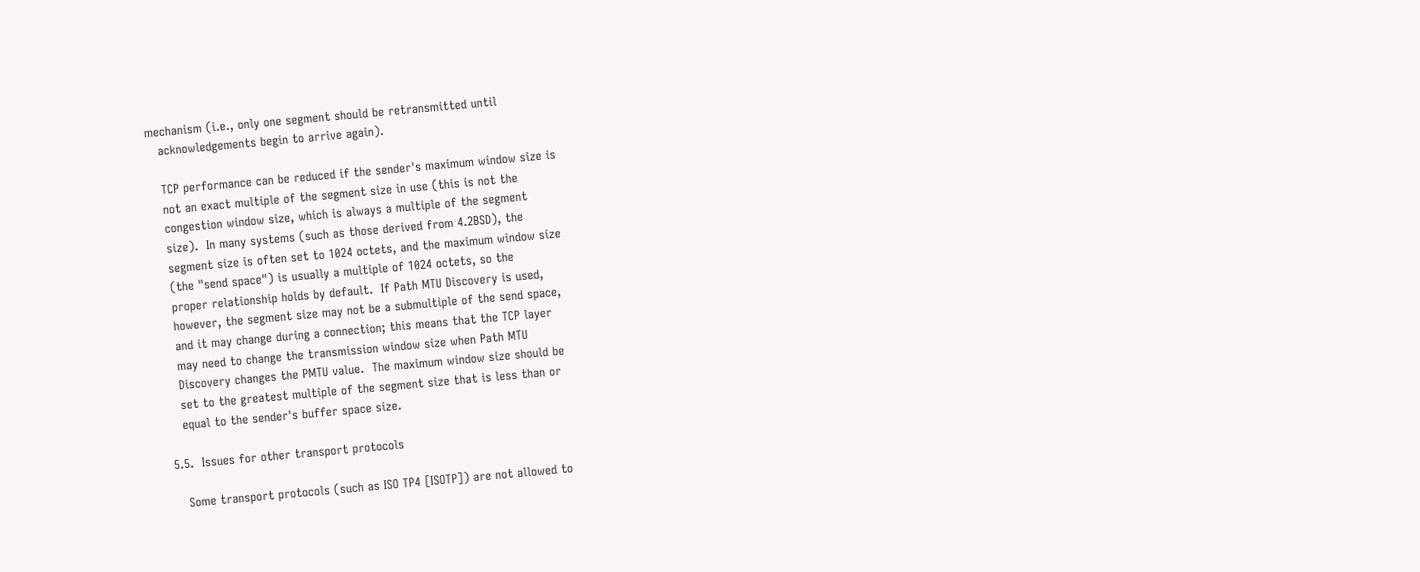mechanism (i.e., only one segment should be retransmitted until
   acknowledgements begin to arrive again).

   TCP performance can be reduced if the sender's maximum window size is
   not an exact multiple of the segment size in use (this is not the
   congestion window size, which is always a multiple of the segment
   size).  In many systems (such as those derived from 4.2BSD), the
   segment size is often set to 1024 octets, and the maximum window size
   (the "send space") is usually a multiple of 1024 octets, so the
   proper relationship holds by default.  If Path MTU Discovery is used,
   however, the segment size may not be a submultiple of the send space,
   and it may change during a connection; this means that the TCP layer
   may need to change the transmission window size when Path MTU
   Discovery changes the PMTU value.  The maximum window size should be
   set to the greatest multiple of the segment size that is less than or
   equal to the sender's buffer space size.

5.5.  Issues for other transport protocols

   Some transport protocols (such as ISO TP4 [ISOTP]) are not allowed to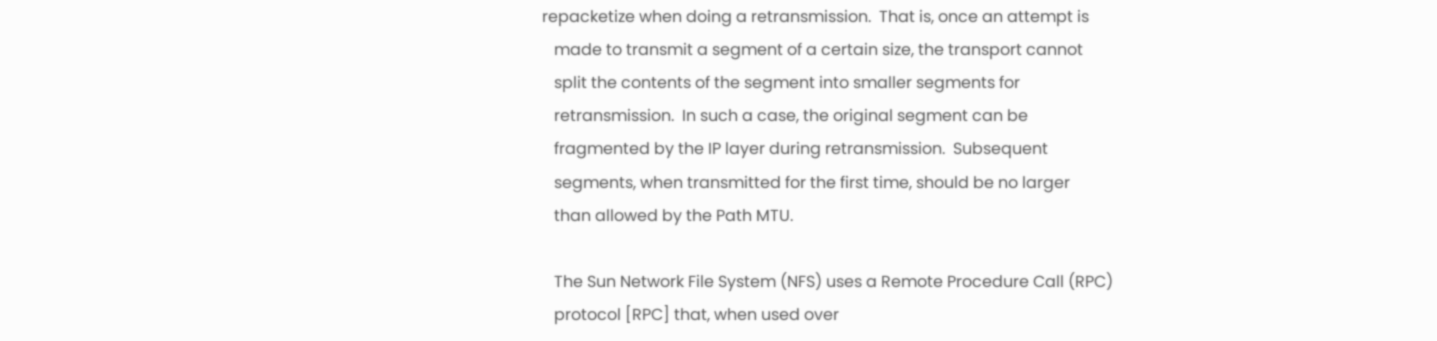repacketize when doing a retransmission.  That is, once an attempt is
   made to transmit a segment of a certain size, the transport cannot
   split the contents of the segment into smaller segments for
   retransmission.  In such a case, the original segment can be
   fragmented by the IP layer during retransmission.  Subsequent
   segments, when transmitted for the first time, should be no larger
   than allowed by the Path MTU.

   The Sun Network File System (NFS) uses a Remote Procedure Call (RPC)
   protocol [RPC] that, when used over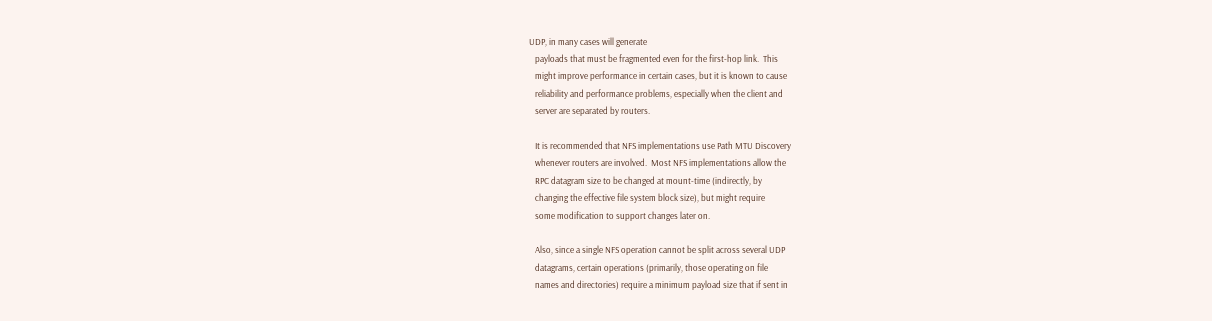UDP, in many cases will generate
   payloads that must be fragmented even for the first-hop link.  This
   might improve performance in certain cases, but it is known to cause
   reliability and performance problems, especially when the client and
   server are separated by routers.

   It is recommended that NFS implementations use Path MTU Discovery
   whenever routers are involved.  Most NFS implementations allow the
   RPC datagram size to be changed at mount-time (indirectly, by
   changing the effective file system block size), but might require
   some modification to support changes later on.

   Also, since a single NFS operation cannot be split across several UDP
   datagrams, certain operations (primarily, those operating on file
   names and directories) require a minimum payload size that if sent in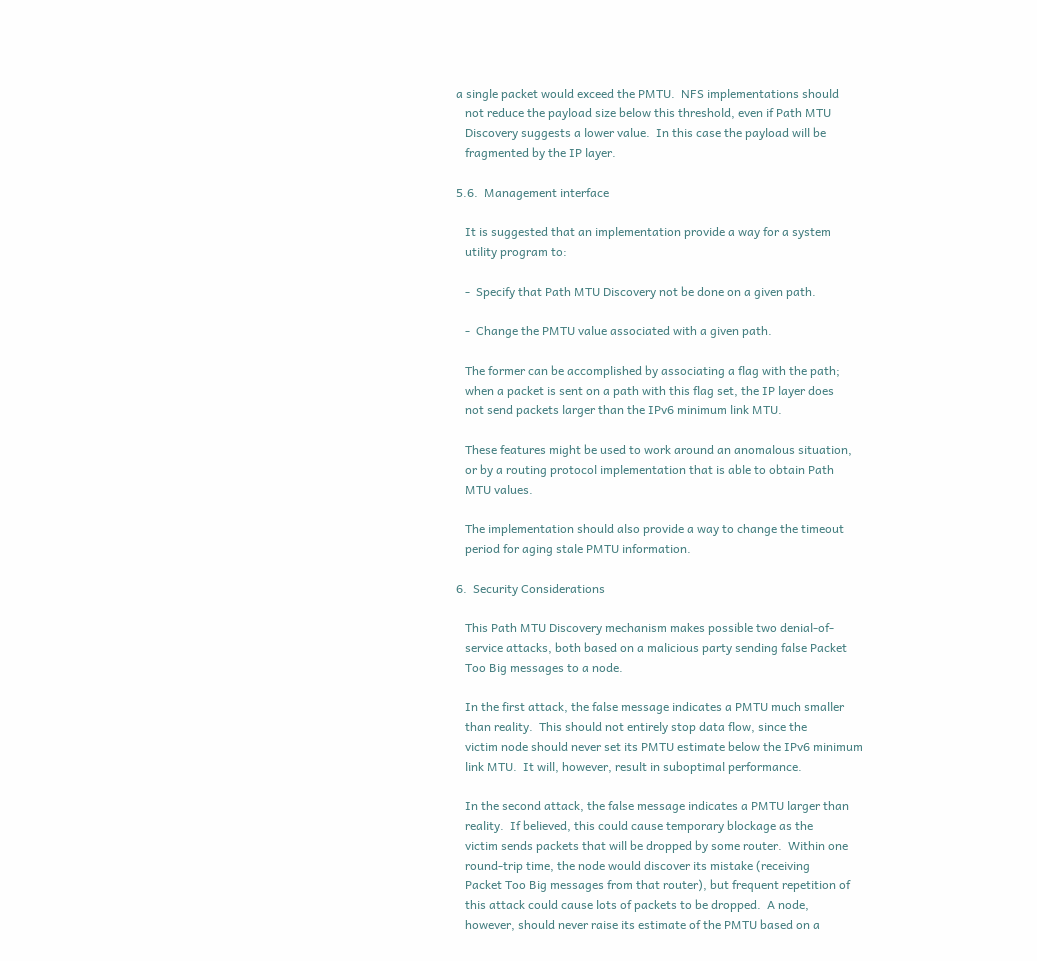a single packet would exceed the PMTU.  NFS implementations should
   not reduce the payload size below this threshold, even if Path MTU
   Discovery suggests a lower value.  In this case the payload will be
   fragmented by the IP layer.

5.6.  Management interface

   It is suggested that an implementation provide a way for a system
   utility program to:

   -  Specify that Path MTU Discovery not be done on a given path.

   -  Change the PMTU value associated with a given path.

   The former can be accomplished by associating a flag with the path;
   when a packet is sent on a path with this flag set, the IP layer does
   not send packets larger than the IPv6 minimum link MTU.

   These features might be used to work around an anomalous situation,
   or by a routing protocol implementation that is able to obtain Path
   MTU values.

   The implementation should also provide a way to change the timeout
   period for aging stale PMTU information.

6.  Security Considerations

   This Path MTU Discovery mechanism makes possible two denial-of-
   service attacks, both based on a malicious party sending false Packet
   Too Big messages to a node.

   In the first attack, the false message indicates a PMTU much smaller
   than reality.  This should not entirely stop data flow, since the
   victim node should never set its PMTU estimate below the IPv6 minimum
   link MTU.  It will, however, result in suboptimal performance.

   In the second attack, the false message indicates a PMTU larger than
   reality.  If believed, this could cause temporary blockage as the
   victim sends packets that will be dropped by some router.  Within one
   round-trip time, the node would discover its mistake (receiving
   Packet Too Big messages from that router), but frequent repetition of
   this attack could cause lots of packets to be dropped.  A node,
   however, should never raise its estimate of the PMTU based on a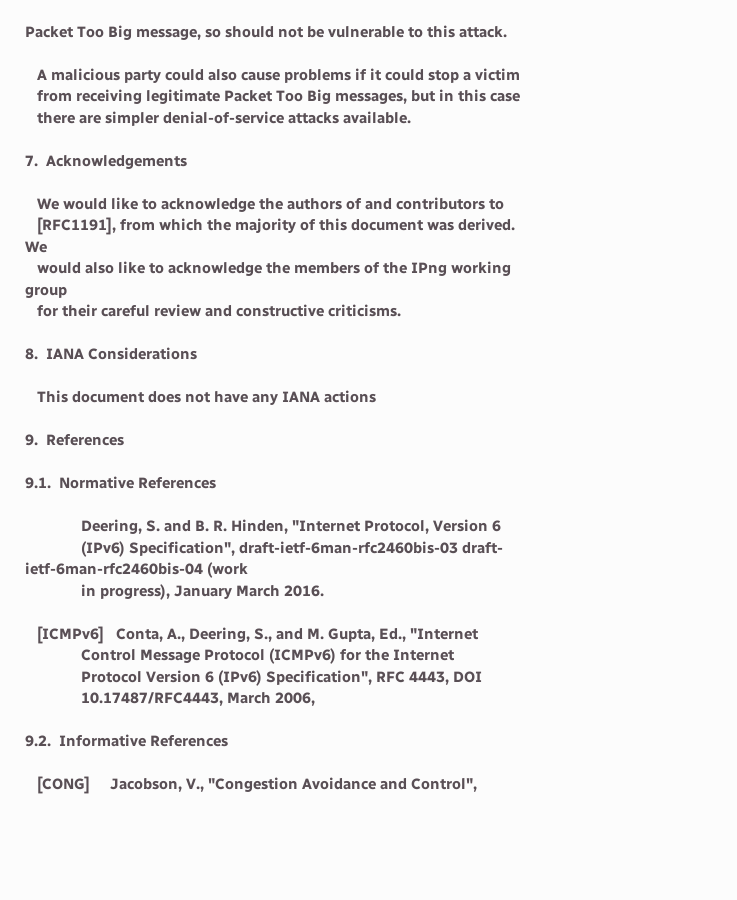Packet Too Big message, so should not be vulnerable to this attack.

   A malicious party could also cause problems if it could stop a victim
   from receiving legitimate Packet Too Big messages, but in this case
   there are simpler denial-of-service attacks available.

7.  Acknowledgements

   We would like to acknowledge the authors of and contributors to
   [RFC1191], from which the majority of this document was derived.  We
   would also like to acknowledge the members of the IPng working group
   for their careful review and constructive criticisms.

8.  IANA Considerations

   This document does not have any IANA actions

9.  References

9.1.  Normative References

              Deering, S. and B. R. Hinden, "Internet Protocol, Version 6
              (IPv6) Specification", draft-ietf-6man-rfc2460bis-03 draft-ietf-6man-rfc2460bis-04 (work
              in progress), January March 2016.

   [ICMPv6]   Conta, A., Deering, S., and M. Gupta, Ed., "Internet
              Control Message Protocol (ICMPv6) for the Internet
              Protocol Version 6 (IPv6) Specification", RFC 4443, DOI
              10.17487/RFC4443, March 2006,

9.2.  Informative References

   [CONG]     Jacobson, V., "Congestion Avoidance and Control",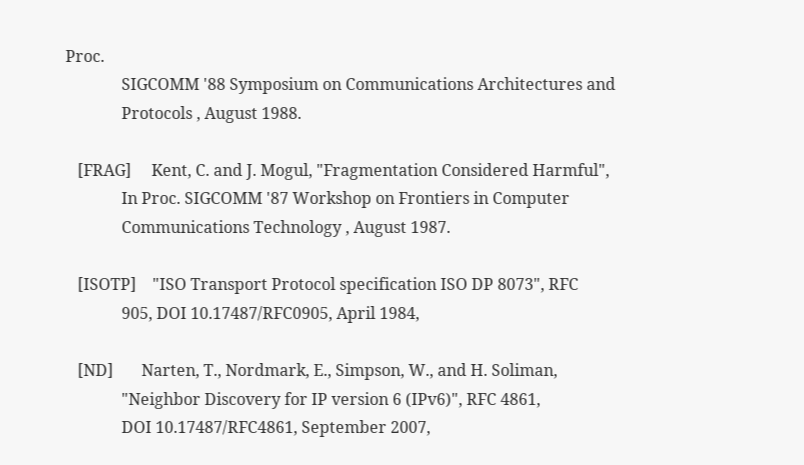Proc.
              SIGCOMM '88 Symposium on Communications Architectures and
              Protocols , August 1988.

   [FRAG]     Kent, C. and J. Mogul, "Fragmentation Considered Harmful",
              In Proc. SIGCOMM '87 Workshop on Frontiers in Computer
              Communications Technology , August 1987.

   [ISOTP]    "ISO Transport Protocol specification ISO DP 8073", RFC
              905, DOI 10.17487/RFC0905, April 1984,

   [ND]       Narten, T., Nordmark, E., Simpson, W., and H. Soliman,
              "Neighbor Discovery for IP version 6 (IPv6)", RFC 4861,
              DOI 10.17487/RFC4861, September 2007,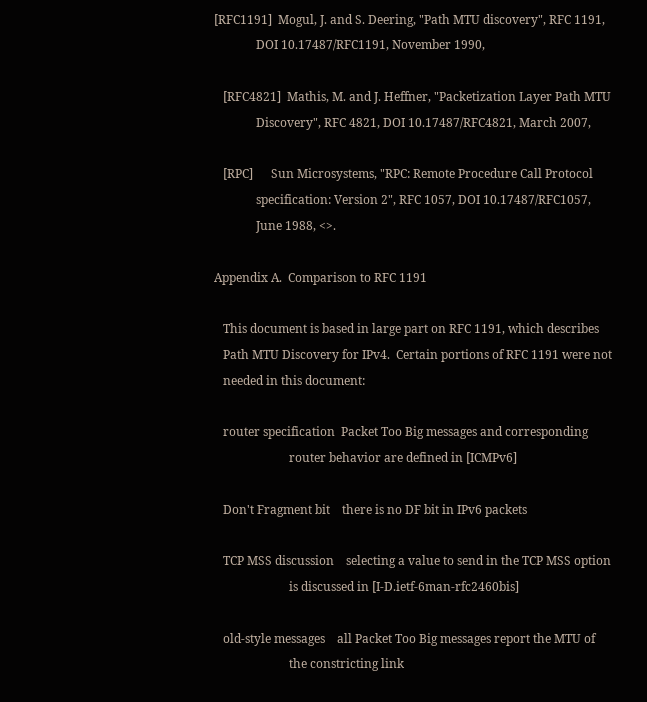[RFC1191]  Mogul, J. and S. Deering, "Path MTU discovery", RFC 1191,
              DOI 10.17487/RFC1191, November 1990,

   [RFC4821]  Mathis, M. and J. Heffner, "Packetization Layer Path MTU
              Discovery", RFC 4821, DOI 10.17487/RFC4821, March 2007,

   [RPC]      Sun Microsystems, "RPC: Remote Procedure Call Protocol
              specification: Version 2", RFC 1057, DOI 10.17487/RFC1057,
              June 1988, <>.

Appendix A.  Comparison to RFC 1191

   This document is based in large part on RFC 1191, which describes
   Path MTU Discovery for IPv4.  Certain portions of RFC 1191 were not
   needed in this document:

   router specification  Packet Too Big messages and corresponding
                         router behavior are defined in [ICMPv6]

   Don't Fragment bit    there is no DF bit in IPv6 packets

   TCP MSS discussion    selecting a value to send in the TCP MSS option
                         is discussed in [I-D.ietf-6man-rfc2460bis]

   old-style messages    all Packet Too Big messages report the MTU of
                         the constricting link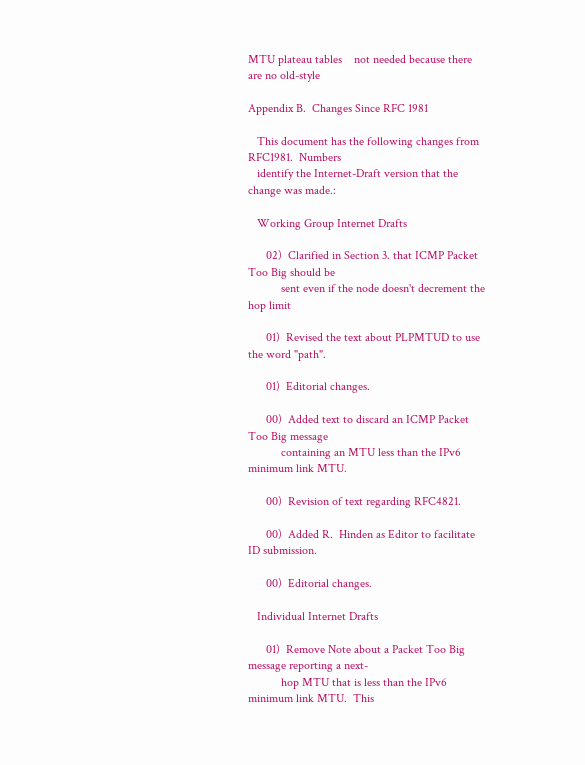MTU plateau tables    not needed because there are no old-style

Appendix B.  Changes Since RFC 1981

   This document has the following changes from RFC1981.  Numbers
   identify the Internet-Draft version that the change was made.:

   Working Group Internet Drafts

      02)  Clarified in Section 3. that ICMP Packet Too Big should be
           sent even if the node doesn't decrement the hop limit

      01)  Revised the text about PLPMTUD to use the word "path".

      01)  Editorial changes.

      00)  Added text to discard an ICMP Packet Too Big message
           containing an MTU less than the IPv6 minimum link MTU.

      00)  Revision of text regarding RFC4821.

      00)  Added R.  Hinden as Editor to facilitate ID submission.

      00)  Editorial changes.

   Individual Internet Drafts

      01)  Remove Note about a Packet Too Big message reporting a next-
           hop MTU that is less than the IPv6 minimum link MTU.  This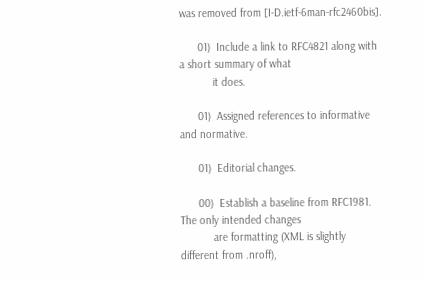was removed from [I-D.ietf-6man-rfc2460bis].

      01)  Include a link to RFC4821 along with a short summary of what
           it does.

      01)  Assigned references to informative and normative.

      01)  Editorial changes.

      00)  Establish a baseline from RFC1981.  The only intended changes
           are formatting (XML is slightly different from .nroff),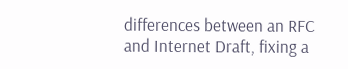differences between an RFC and Internet Draft, fixing a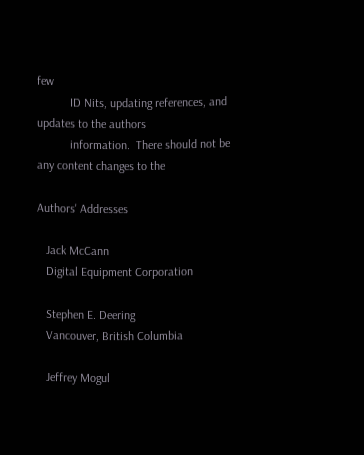few
           ID Nits, updating references, and updates to the authors
           information.  There should not be any content changes to the

Authors' Addresses

   Jack McCann
   Digital Equipment Corporation

   Stephen E. Deering
   Vancouver, British Columbia

   Jeffrey Mogul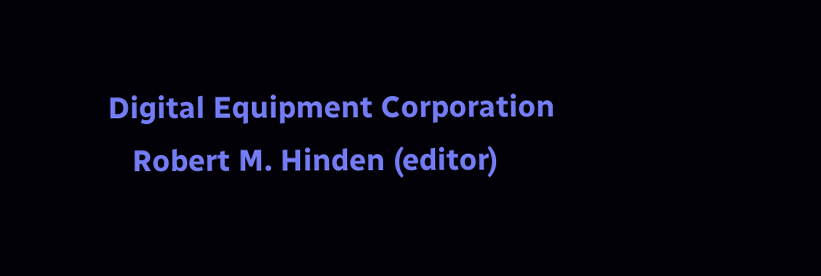Digital Equipment Corporation
   Robert M. Hinden (editor)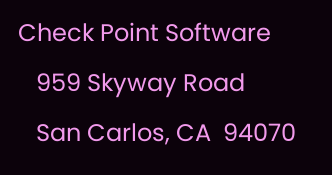Check Point Software
   959 Skyway Road
   San Carlos, CA  94070